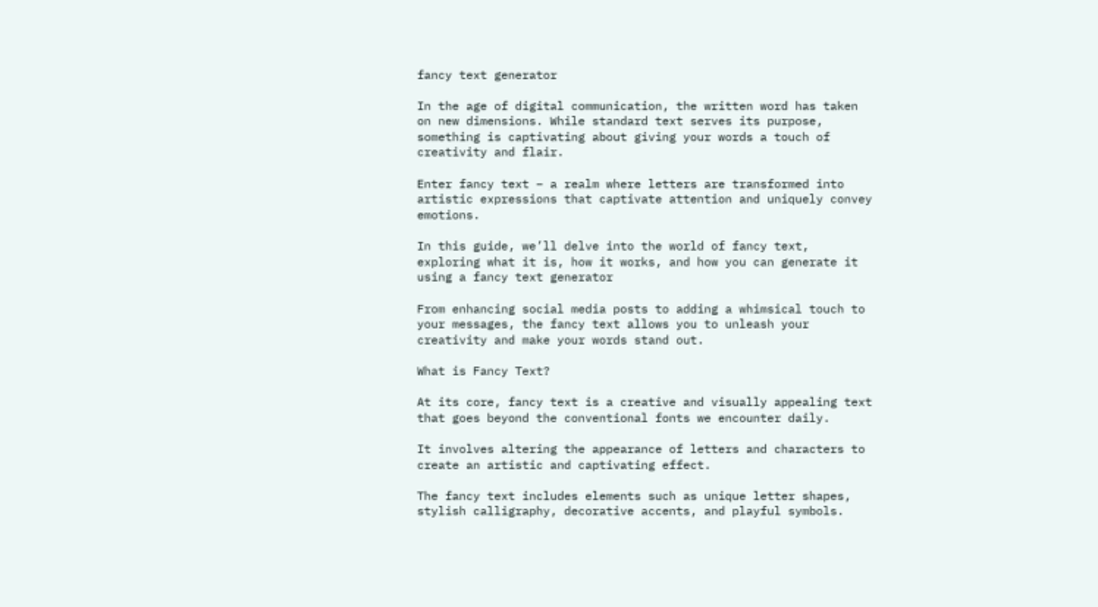fancy text generator

In the age of digital communication, the written word has taken on new dimensions. While standard text serves its purpose, something is captivating about giving your words a touch of creativity and flair.

Enter fancy text – a realm where letters are transformed into artistic expressions that captivate attention and uniquely convey emotions.

In this guide, we’ll delve into the world of fancy text, exploring what it is, how it works, and how you can generate it using a fancy text generator

From enhancing social media posts to adding a whimsical touch to your messages, the fancy text allows you to unleash your creativity and make your words stand out.

What is Fancy Text?

At its core, fancy text is a creative and visually appealing text that goes beyond the conventional fonts we encounter daily.

It involves altering the appearance of letters and characters to create an artistic and captivating effect.

The fancy text includes elements such as unique letter shapes, stylish calligraphy, decorative accents, and playful symbols.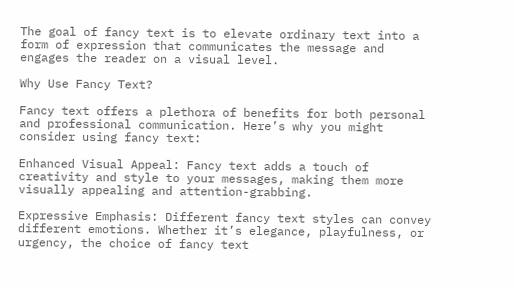The goal of fancy text is to elevate ordinary text into a form of expression that communicates the message and engages the reader on a visual level.

Why Use Fancy Text?

Fancy text offers a plethora of benefits for both personal and professional communication. Here’s why you might consider using fancy text:

Enhanced Visual Appeal: Fancy text adds a touch of creativity and style to your messages, making them more visually appealing and attention-grabbing.

Expressive Emphasis: Different fancy text styles can convey different emotions. Whether it’s elegance, playfulness, or urgency, the choice of fancy text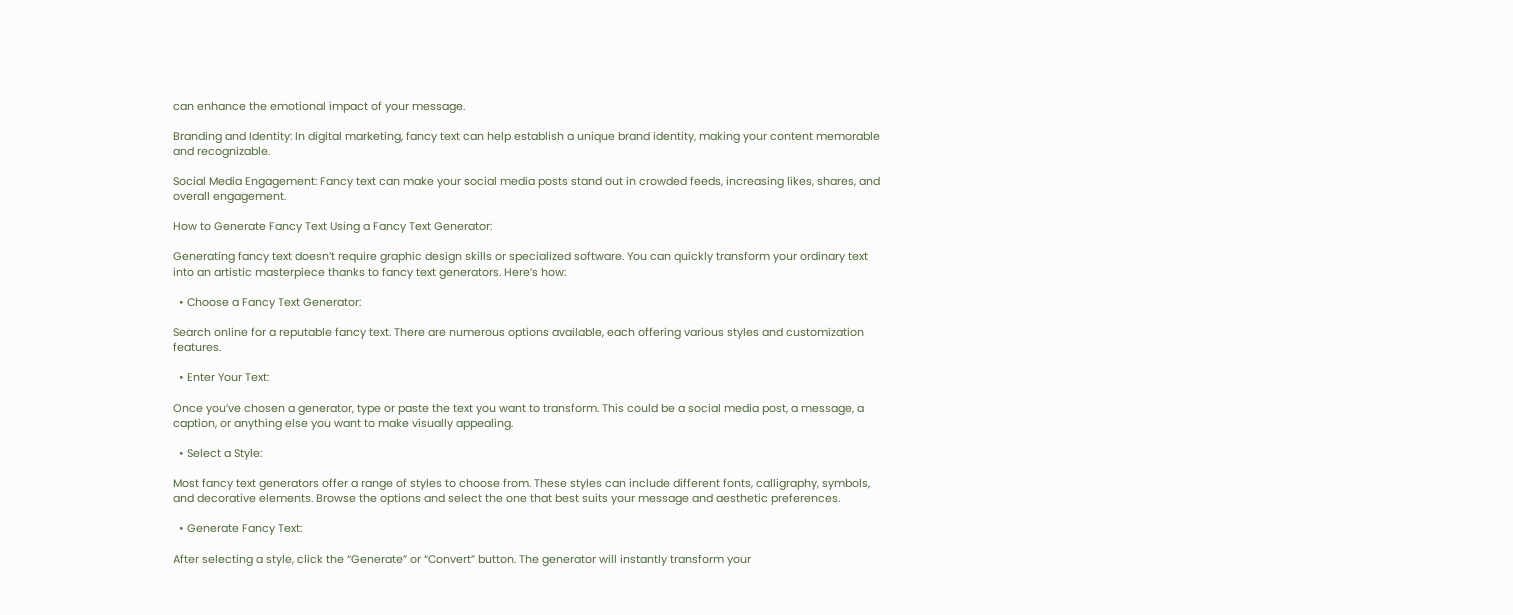can enhance the emotional impact of your message.

Branding and Identity: In digital marketing, fancy text can help establish a unique brand identity, making your content memorable and recognizable.

Social Media Engagement: Fancy text can make your social media posts stand out in crowded feeds, increasing likes, shares, and overall engagement.

How to Generate Fancy Text Using a Fancy Text Generator:

Generating fancy text doesn’t require graphic design skills or specialized software. You can quickly transform your ordinary text into an artistic masterpiece thanks to fancy text generators. Here’s how:

  • Choose a Fancy Text Generator:

Search online for a reputable fancy text. There are numerous options available, each offering various styles and customization features.

  • Enter Your Text:

Once you’ve chosen a generator, type or paste the text you want to transform. This could be a social media post, a message, a caption, or anything else you want to make visually appealing.

  • Select a Style:

Most fancy text generators offer a range of styles to choose from. These styles can include different fonts, calligraphy, symbols, and decorative elements. Browse the options and select the one that best suits your message and aesthetic preferences.

  • Generate Fancy Text:

After selecting a style, click the “Generate” or “Convert” button. The generator will instantly transform your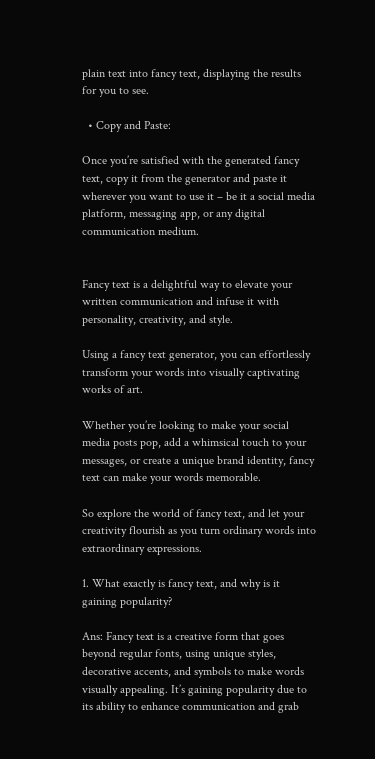plain text into fancy text, displaying the results for you to see.

  • Copy and Paste:

Once you’re satisfied with the generated fancy text, copy it from the generator and paste it wherever you want to use it – be it a social media platform, messaging app, or any digital communication medium.


Fancy text is a delightful way to elevate your written communication and infuse it with personality, creativity, and style.

Using a fancy text generator, you can effortlessly transform your words into visually captivating works of art.

Whether you’re looking to make your social media posts pop, add a whimsical touch to your messages, or create a unique brand identity, fancy text can make your words memorable.

So explore the world of fancy text, and let your creativity flourish as you turn ordinary words into extraordinary expressions.

1. What exactly is fancy text, and why is it gaining popularity?

Ans: Fancy text is a creative form that goes beyond regular fonts, using unique styles, decorative accents, and symbols to make words visually appealing. It’s gaining popularity due to its ability to enhance communication and grab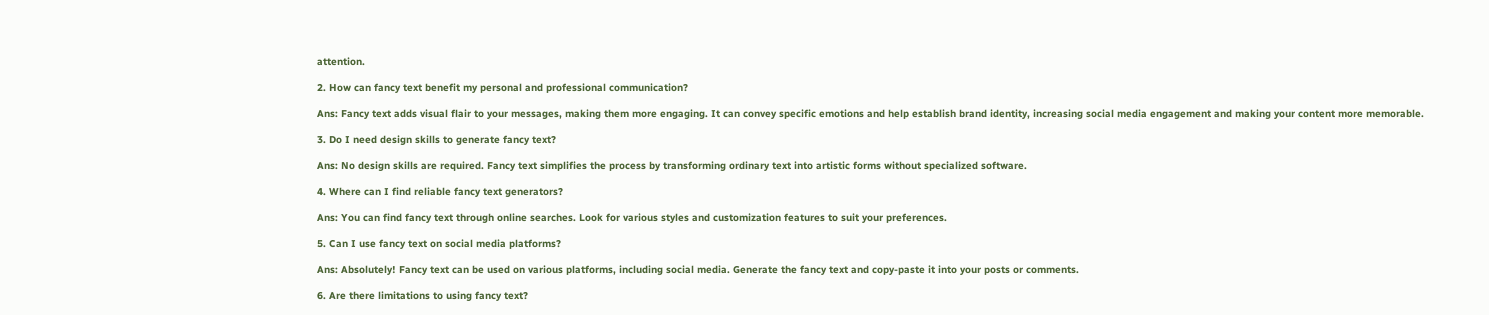attention.

2. How can fancy text benefit my personal and professional communication?

Ans: Fancy text adds visual flair to your messages, making them more engaging. It can convey specific emotions and help establish brand identity, increasing social media engagement and making your content more memorable.

3. Do I need design skills to generate fancy text?

Ans: No design skills are required. Fancy text simplifies the process by transforming ordinary text into artistic forms without specialized software.

4. Where can I find reliable fancy text generators?

Ans: You can find fancy text through online searches. Look for various styles and customization features to suit your preferences.

5. Can I use fancy text on social media platforms?

Ans: Absolutely! Fancy text can be used on various platforms, including social media. Generate the fancy text and copy-paste it into your posts or comments.

6. Are there limitations to using fancy text?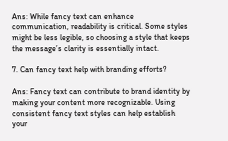Ans: While fancy text can enhance communication, readability is critical. Some styles might be less legible, so choosing a style that keeps the message’s clarity is essentially intact.

7. Can fancy text help with branding efforts?

Ans: Fancy text can contribute to brand identity by making your content more recognizable. Using consistent fancy text styles can help establish your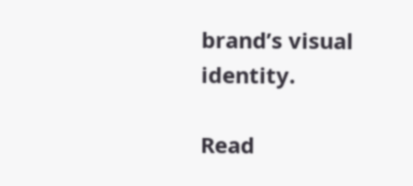brand’s visual identity.

Read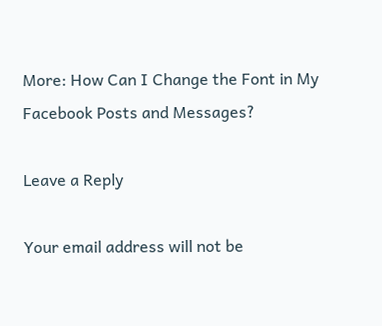More: How Can I Change the Font in My Facebook Posts and Messages?

Leave a Reply

Your email address will not be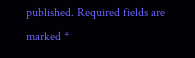published. Required fields are marked *